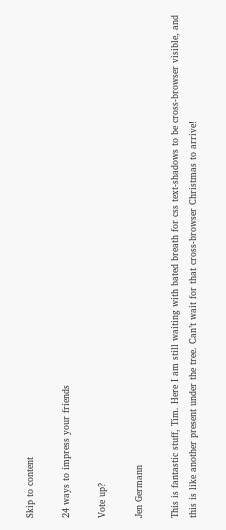Skip to content

24 ways to impress your friends

Vote up?

Jen Germann

This is fantastic stuff, Tim. Here I am still waiting with bated breath for css text-shadows to be cross-browser visible, and this is like another present under the tree. Can’t wait for that cross-browser Christmas to arrive!